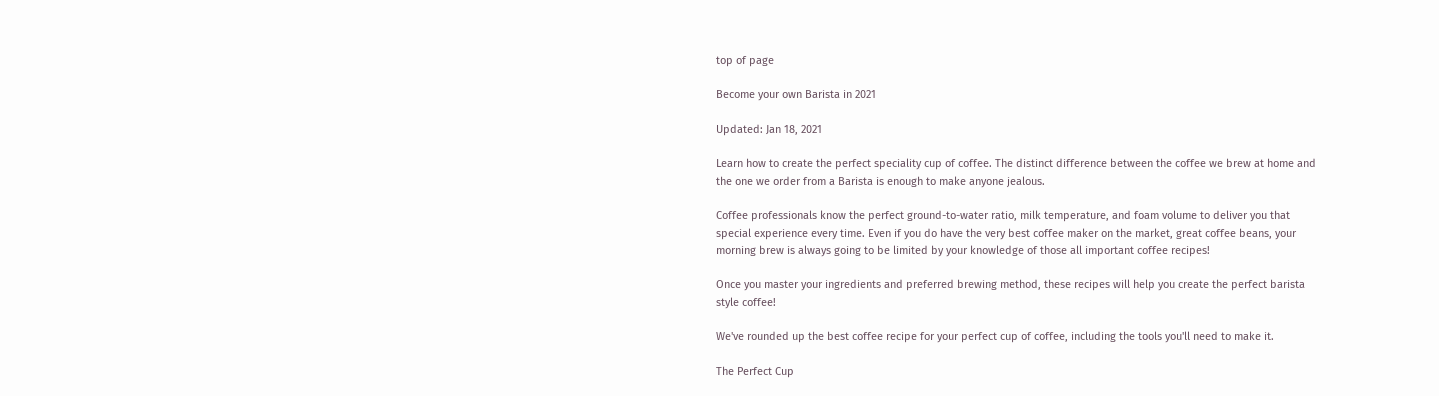top of page

Become your own Barista in 2021

Updated: Jan 18, 2021

Learn how to create the perfect speciality cup of coffee. The distinct difference between the coffee we brew at home and the one we order from a Barista is enough to make anyone jealous.

Coffee professionals know the perfect ground-to-water ratio, milk temperature, and foam volume to deliver you that special experience every time. Even if you do have the very best coffee maker on the market, great coffee beans, your morning brew is always going to be limited by your knowledge of those all important coffee recipes!

Once you master your ingredients and preferred brewing method, these recipes will help you create the perfect barista style coffee!

We've rounded up the best coffee recipe for your perfect cup of coffee, including the tools you'll need to make it.

The Perfect Cup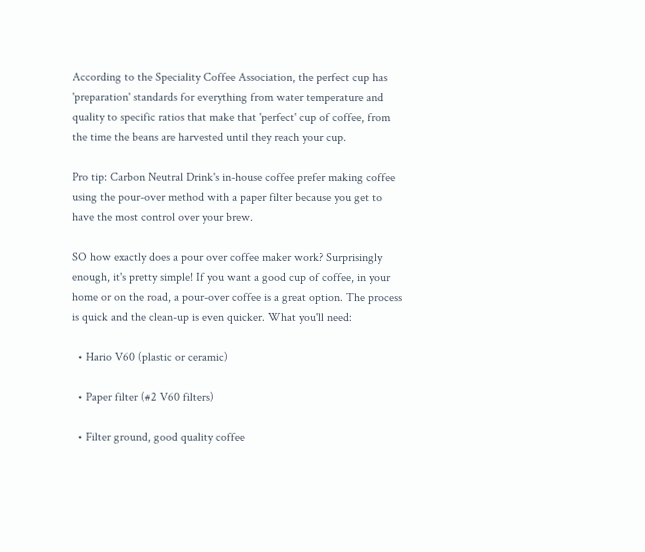According to the Speciality Coffee Association, the perfect cup has 'preparation' standards for everything from water temperature and quality to specific ratios that make that 'perfect' cup of coffee, from the time the beans are harvested until they reach your cup.

Pro tip: Carbon Neutral Drink's in-house coffee prefer making coffee using the pour-over method with a paper filter because you get to have the most control over your brew.

SO how exactly does a pour over coffee maker work? Surprisingly enough, it's pretty simple! If you want a good cup of coffee, in your home or on the road, a pour-over coffee is a great option. The process is quick and the clean-up is even quicker. What you'll need:

  • Hario V60 (plastic or ceramic)

  • Paper filter (#2 V60 filters)

  • Filter ground, good quality coffee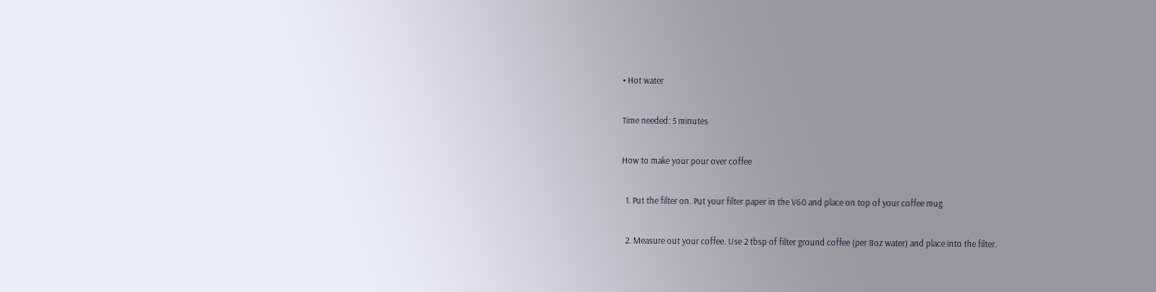• Hot water

Time needed: 5 minutes

How to make your pour over coffee

  1. Put the filter on. Put your filter paper in the V60 and place on top of your coffee mug.

  2. Measure out your coffee. Use 2 tbsp of filter ground coffee (per 8oz water) and place into the filter.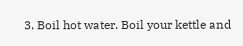3. Boil hot water. Boil your kettle and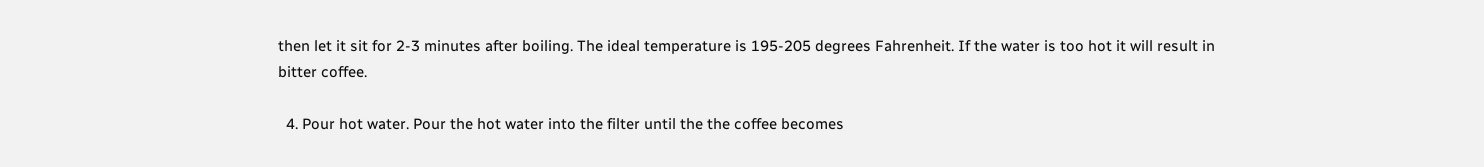then let it sit for 2-3 minutes after boiling. The ideal temperature is 195-205 degrees Fahrenheit. If the water is too hot it will result in bitter coffee.

  4. Pour hot water. Pour the hot water into the filter until the the coffee becomes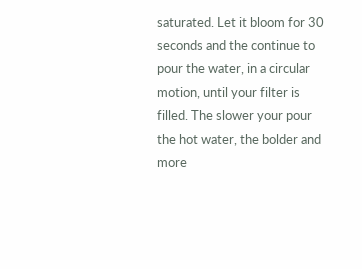saturated. Let it bloom for 30 seconds and the continue to pour the water, in a circular motion, until your filter is filled. The slower your pour the hot water, the bolder and more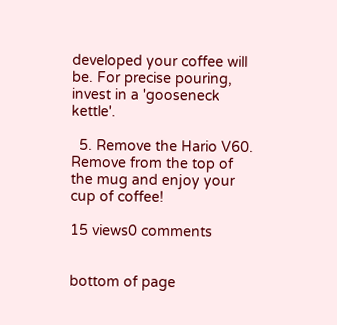developed your coffee will be. For precise pouring, invest in a 'gooseneck kettle'.

  5. Remove the Hario V60. Remove from the top of the mug and enjoy your cup of coffee!

15 views0 comments


bottom of page